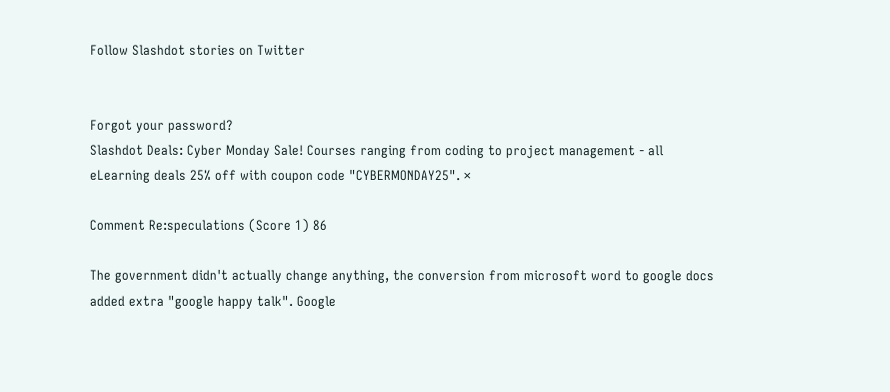Follow Slashdot stories on Twitter


Forgot your password?
Slashdot Deals: Cyber Monday Sale! Courses ranging from coding to project management - all eLearning deals 25% off with coupon code "CYBERMONDAY25". ×

Comment Re:speculations (Score 1) 86

The government didn't actually change anything, the conversion from microsoft word to google docs added extra "google happy talk". Google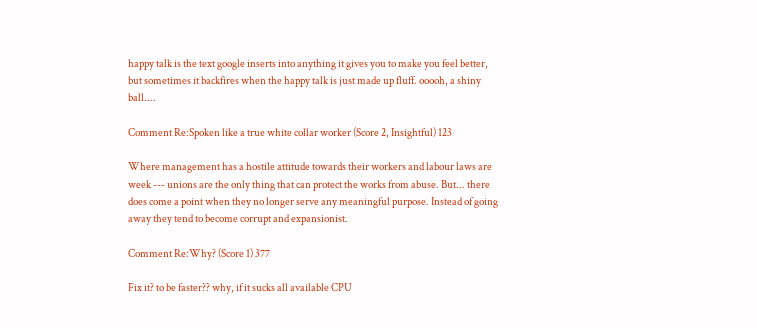happy talk is the text google inserts into anything it gives you to make you feel better, but sometimes it backfires when the happy talk is just made up fluff. ooooh, a shiny ball....

Comment Re:Spoken like a true white collar worker (Score 2, Insightful) 123

Where management has a hostile attitude towards their workers and labour laws are week --- unions are the only thing that can protect the works from abuse. But... there does come a point when they no longer serve any meaningful purpose. Instead of going away they tend to become corrupt and expansionist.

Comment Re:Why? (Score 1) 377

Fix it? to be faster?? why, if it sucks all available CPU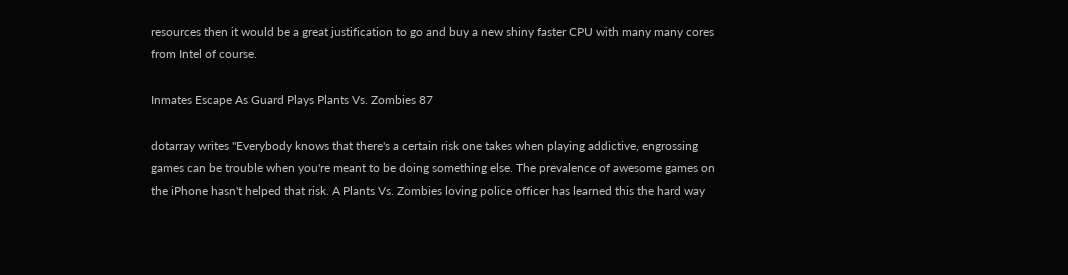resources then it would be a great justification to go and buy a new shiny faster CPU with many many cores from Intel of course.

Inmates Escape As Guard Plays Plants Vs. Zombies 87

dotarray writes "Everybody knows that there's a certain risk one takes when playing addictive, engrossing games can be trouble when you're meant to be doing something else. The prevalence of awesome games on the iPhone hasn't helped that risk. A Plants Vs. Zombies loving police officer has learned this the hard way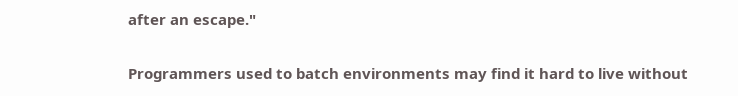after an escape."

Programmers used to batch environments may find it hard to live without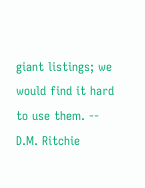giant listings; we would find it hard to use them. -- D.M. Ritchie